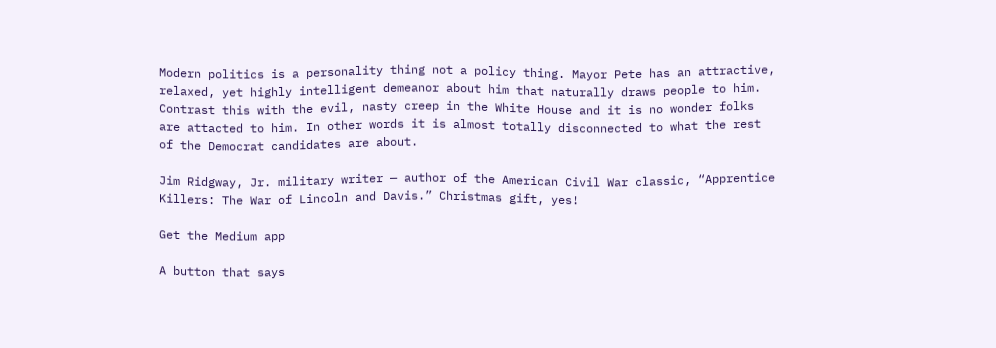Modern politics is a personality thing not a policy thing. Mayor Pete has an attractive, relaxed, yet highly intelligent demeanor about him that naturally draws people to him. Contrast this with the evil, nasty creep in the White House and it is no wonder folks are attacted to him. In other words it is almost totally disconnected to what the rest of the Democrat candidates are about.

Jim Ridgway, Jr. military writer — author of the American Civil War classic, “Apprentice Killers: The War of Lincoln and Davis.” Christmas gift, yes!

Get the Medium app

A button that says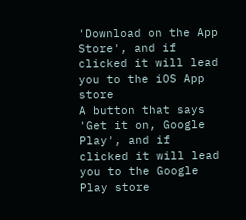'Download on the App Store', and if clicked it will lead you to the iOS App store
A button that says 'Get it on, Google Play', and if clicked it will lead you to the Google Play store